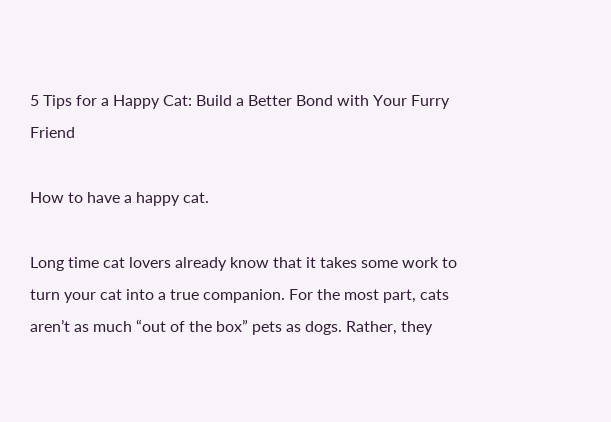5 Tips for a Happy Cat: Build a Better Bond with Your Furry Friend

How to have a happy cat.

Long time cat lovers already know that it takes some work to turn your cat into a true companion. For the most part, cats aren’t as much “out of the box” pets as dogs. Rather, they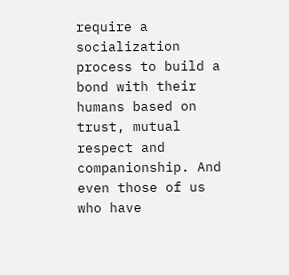require a socialization process to build a bond with their humans based on trust, mutual respect and companionship. And even those of us who have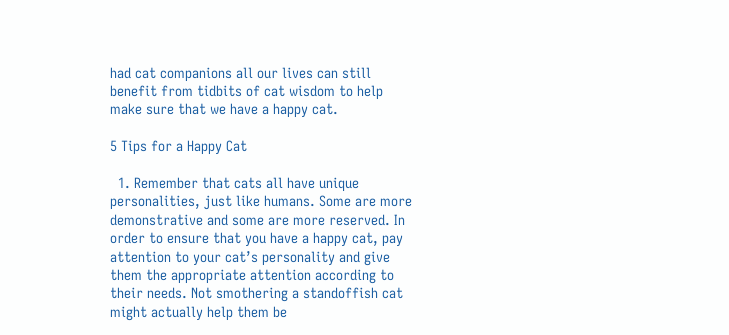had cat companions all our lives can still benefit from tidbits of cat wisdom to help make sure that we have a happy cat.

5 Tips for a Happy Cat

  1. Remember that cats all have unique personalities, just like humans. Some are more demonstrative and some are more reserved. In order to ensure that you have a happy cat, pay attention to your cat’s personality and give them the appropriate attention according to their needs. Not smothering a standoffish cat might actually help them be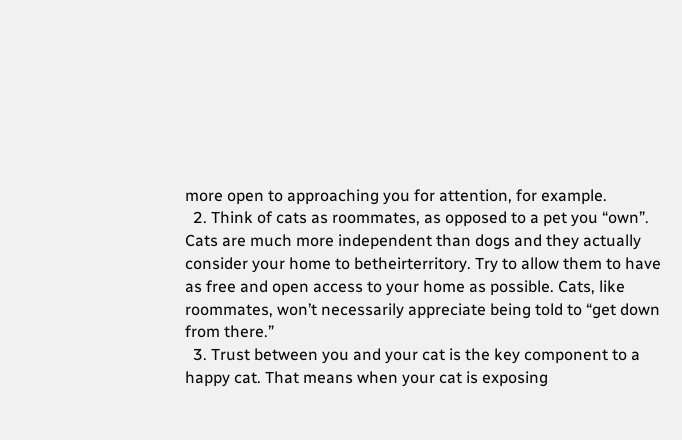more open to approaching you for attention, for example.
  2. Think of cats as roommates, as opposed to a pet you “own”. Cats are much more independent than dogs and they actually consider your home to betheirterritory. Try to allow them to have as free and open access to your home as possible. Cats, like roommates, won’t necessarily appreciate being told to “get down from there.”
  3. Trust between you and your cat is the key component to a happy cat. That means when your cat is exposing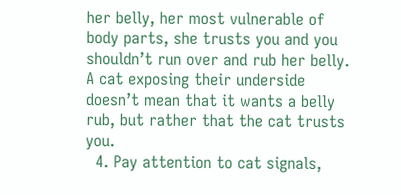her belly, her most vulnerable of body parts, she trusts you and you shouldn’t run over and rub her belly. A cat exposing their underside doesn’t mean that it wants a belly rub, but rather that the cat trusts you.
  4. Pay attention to cat signals,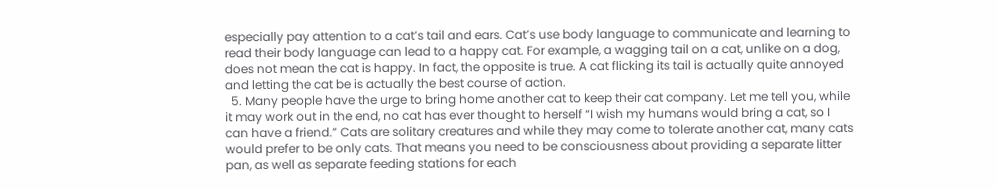especially pay attention to a cat’s tail and ears. Cat’s use body language to communicate and learning to read their body language can lead to a happy cat. For example, a wagging tail on a cat, unlike on a dog, does not mean the cat is happy. In fact, the opposite is true. A cat flicking its tail is actually quite annoyed and letting the cat be is actually the best course of action.
  5. Many people have the urge to bring home another cat to keep their cat company. Let me tell you, while it may work out in the end, no cat has ever thought to herself “I wish my humans would bring a cat, so I can have a friend.” Cats are solitary creatures and while they may come to tolerate another cat, many cats would prefer to be only cats. That means you need to be consciousness about providing a separate litter pan, as well as separate feeding stations for each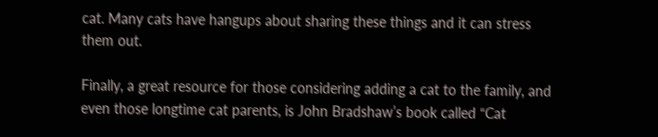cat. Many cats have hangups about sharing these things and it can stress them out.

Finally, a great resource for those considering adding a cat to the family, and even those longtime cat parents, is John Bradshaw’s book called “Cat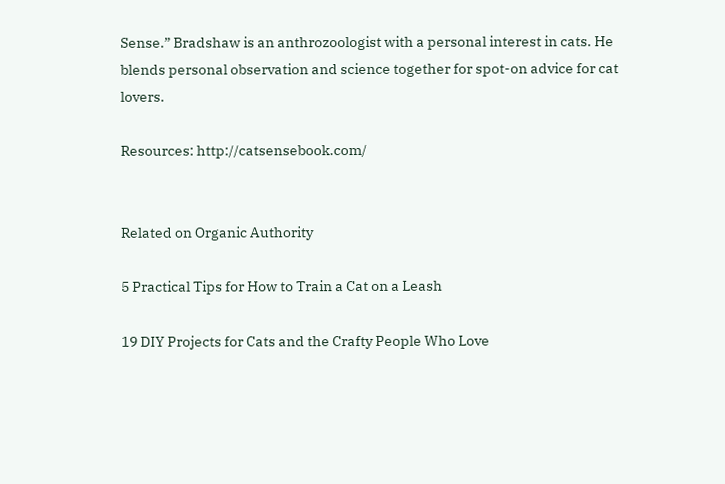Sense.” Bradshaw is an anthrozoologist with a personal interest in cats. He blends personal observation and science together for spot-on advice for cat lovers.

Resources: http://catsensebook.com/


Related on Organic Authority

5 Practical Tips for How to Train a Cat on a Leash

19 DIY Projects for Cats and the Crafty People Who Love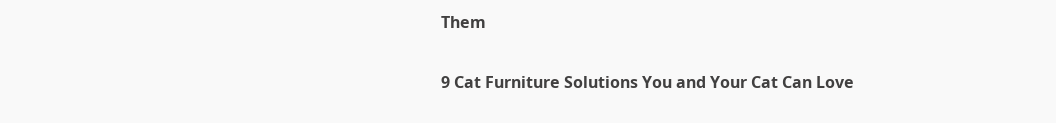Them

9 Cat Furniture Solutions You and Your Cat Can Love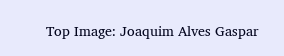Top Image: Joaquim Alves Gaspar